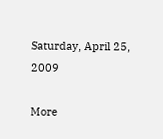Saturday, April 25, 2009

More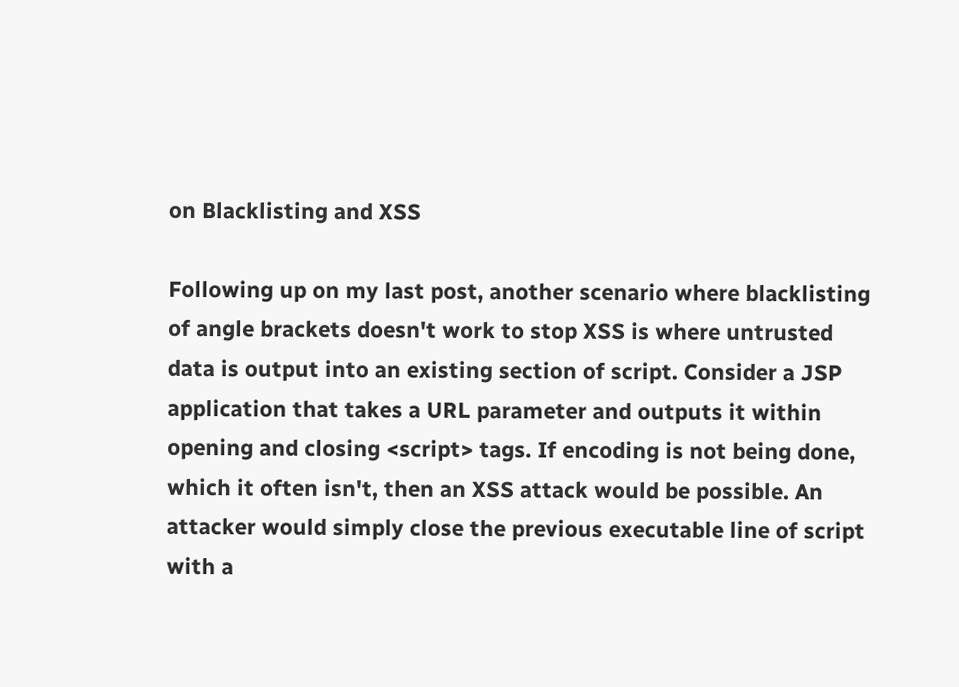on Blacklisting and XSS

Following up on my last post, another scenario where blacklisting of angle brackets doesn't work to stop XSS is where untrusted data is output into an existing section of script. Consider a JSP application that takes a URL parameter and outputs it within opening and closing <script> tags. If encoding is not being done, which it often isn't, then an XSS attack would be possible. An attacker would simply close the previous executable line of script with a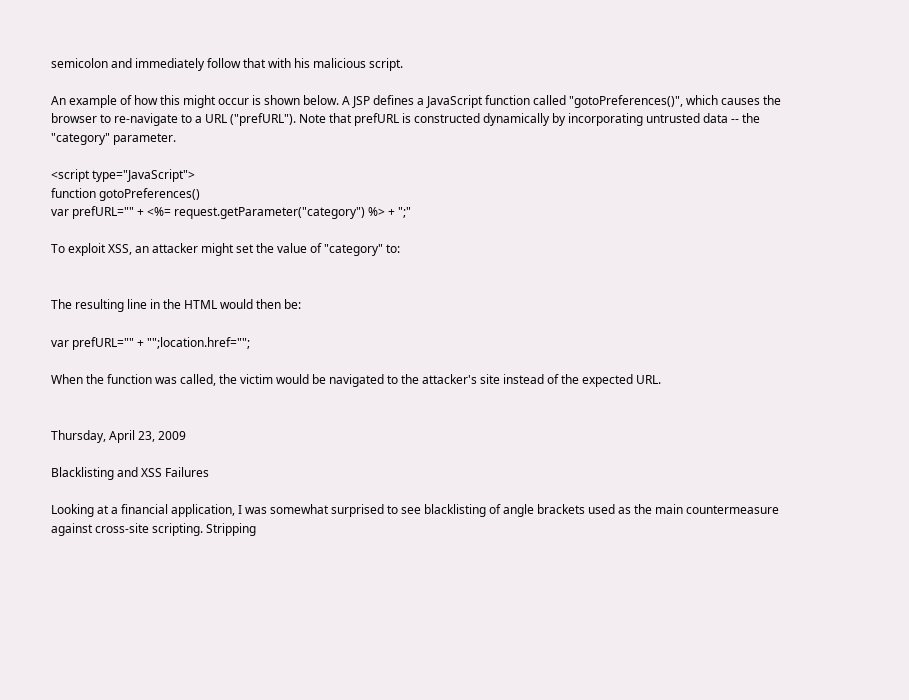semicolon and immediately follow that with his malicious script.

An example of how this might occur is shown below. A JSP defines a JavaScript function called "gotoPreferences()", which causes the browser to re-navigate to a URL ("prefURL"). Note that prefURL is constructed dynamically by incorporating untrusted data -- the "category" parameter.

<script type="JavaScript">
function gotoPreferences()
var prefURL="" + <%= request.getParameter("category") %> + ";"

To exploit XSS, an attacker might set the value of "category" to:


The resulting line in the HTML would then be:

var prefURL="" + "";location.href="";

When the function was called, the victim would be navigated to the attacker's site instead of the expected URL.


Thursday, April 23, 2009

Blacklisting and XSS Failures

Looking at a financial application, I was somewhat surprised to see blacklisting of angle brackets used as the main countermeasure against cross-site scripting. Stripping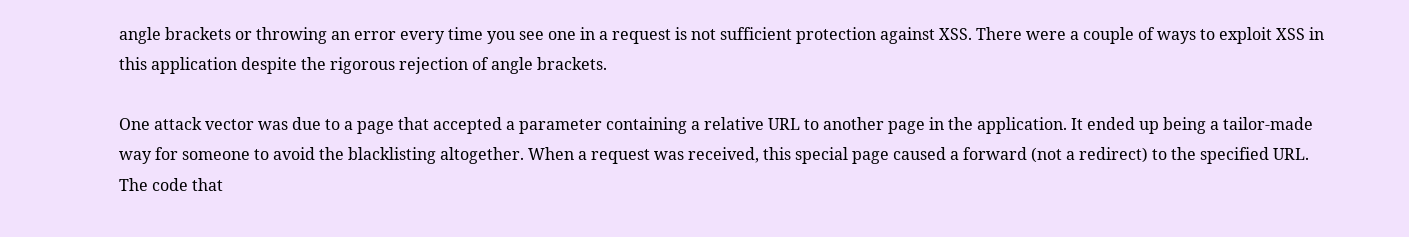angle brackets or throwing an error every time you see one in a request is not sufficient protection against XSS. There were a couple of ways to exploit XSS in this application despite the rigorous rejection of angle brackets.

One attack vector was due to a page that accepted a parameter containing a relative URL to another page in the application. It ended up being a tailor-made way for someone to avoid the blacklisting altogether. When a request was received, this special page caused a forward (not a redirect) to the specified URL. The code that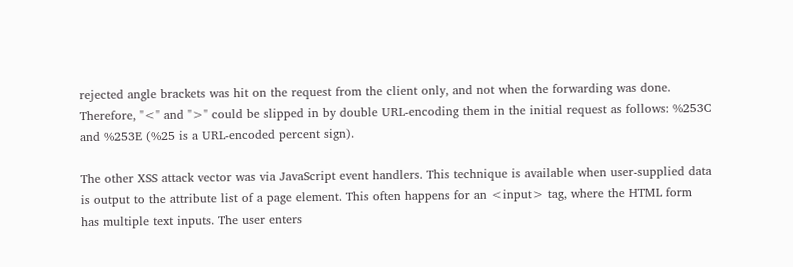rejected angle brackets was hit on the request from the client only, and not when the forwarding was done. Therefore, "<" and ">" could be slipped in by double URL-encoding them in the initial request as follows: %253C and %253E (%25 is a URL-encoded percent sign).

The other XSS attack vector was via JavaScript event handlers. This technique is available when user-supplied data is output to the attribute list of a page element. This often happens for an <input> tag, where the HTML form has multiple text inputs. The user enters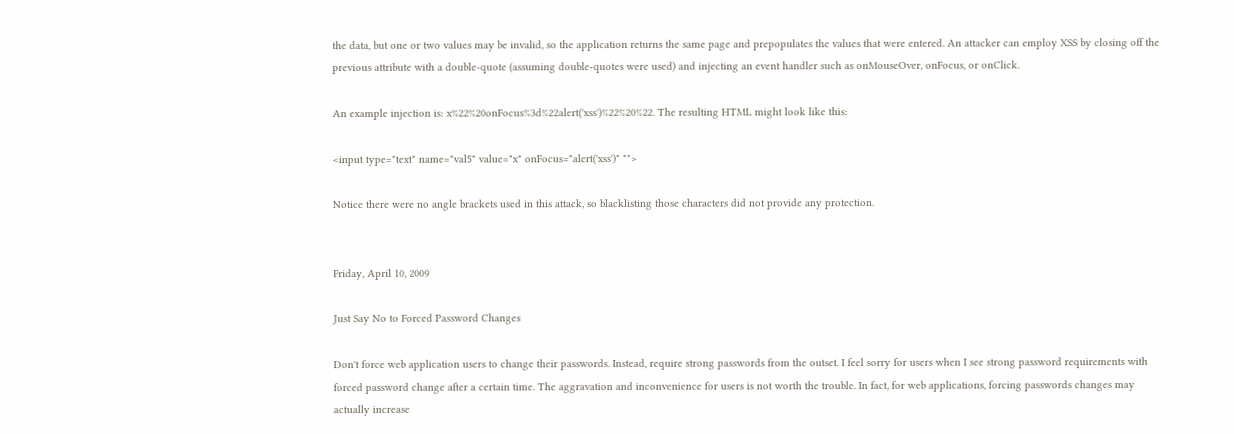the data, but one or two values may be invalid, so the application returns the same page and prepopulates the values that were entered. An attacker can employ XSS by closing off the previous attribute with a double-quote (assuming double-quotes were used) and injecting an event handler such as onMouseOver, onFocus, or onClick.

An example injection is: x%22%20onFocus%3d%22alert('xss')%22%20%22. The resulting HTML might look like this:

<input type="text" name="val5" value="x" onFocus="alert('xss')" "">

Notice there were no angle brackets used in this attack, so blacklisting those characters did not provide any protection.


Friday, April 10, 2009

Just Say No to Forced Password Changes

Don't force web application users to change their passwords. Instead, require strong passwords from the outset. I feel sorry for users when I see strong password requirements with forced password change after a certain time. The aggravation and inconvenience for users is not worth the trouble. In fact, for web applications, forcing passwords changes may actually increase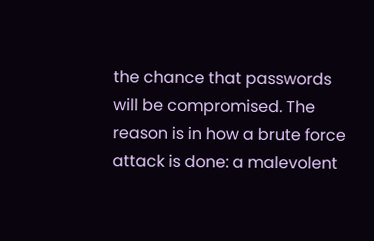the chance that passwords will be compromised. The reason is in how a brute force attack is done: a malevolent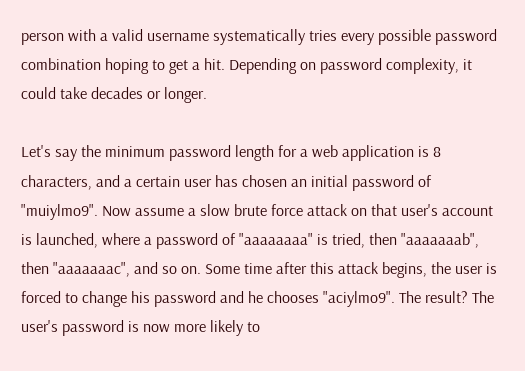person with a valid username systematically tries every possible password combination hoping to get a hit. Depending on password complexity, it could take decades or longer.

Let's say the minimum password length for a web application is 8 characters, and a certain user has chosen an initial password of "muiylmo9". Now assume a slow brute force attack on that user's account is launched, where a password of "aaaaaaaa" is tried, then "aaaaaaab", then "aaaaaaac", and so on. Some time after this attack begins, the user is forced to change his password and he chooses "aciylmo9". The result? The user's password is now more likely to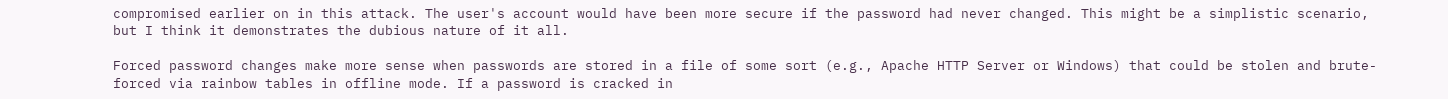compromised earlier on in this attack. The user's account would have been more secure if the password had never changed. This might be a simplistic scenario, but I think it demonstrates the dubious nature of it all.

Forced password changes make more sense when passwords are stored in a file of some sort (e.g., Apache HTTP Server or Windows) that could be stolen and brute-forced via rainbow tables in offline mode. If a password is cracked in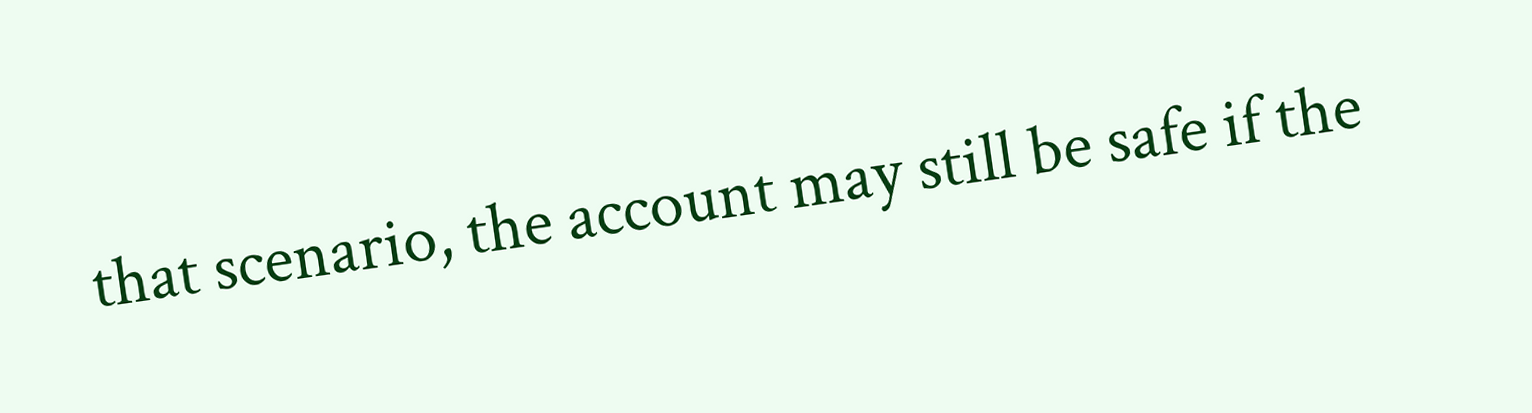that scenario, the account may still be safe if the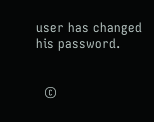user has changed his password.


  ©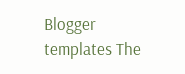Blogger templates The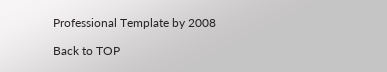Professional Template by 2008

Back to TOP